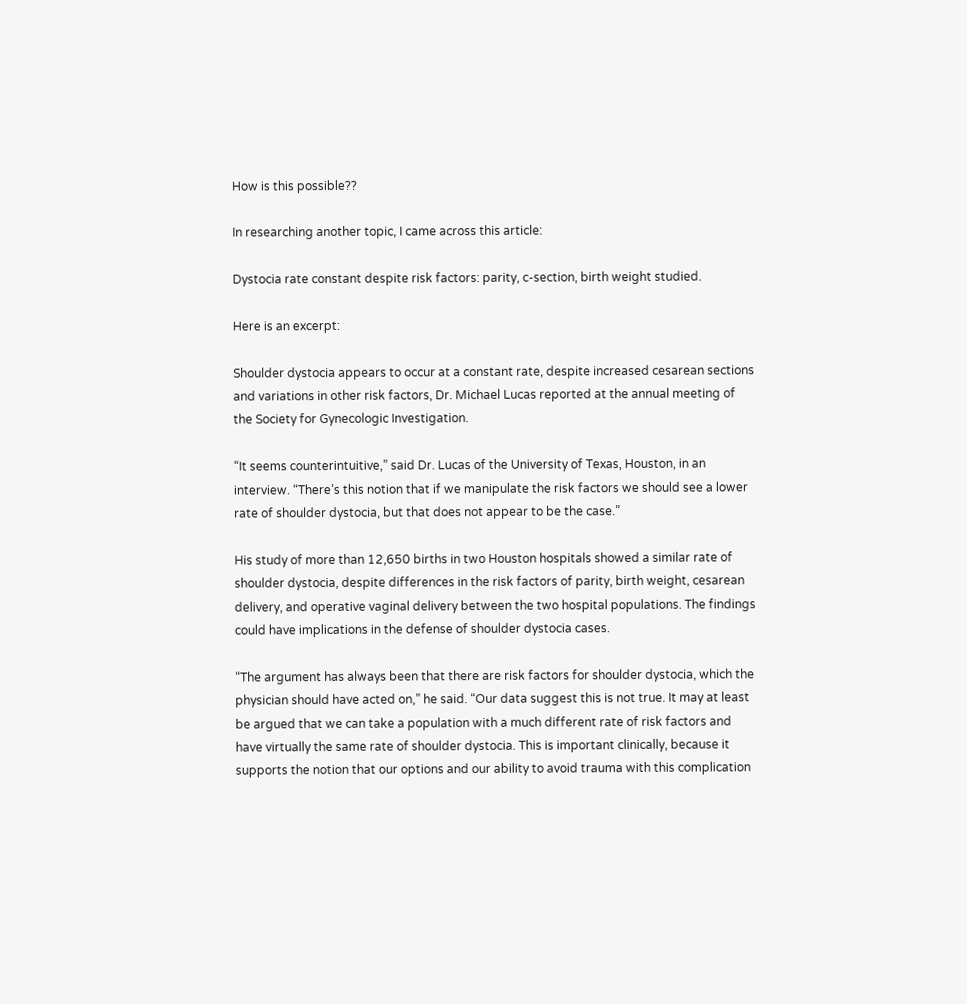How is this possible??

In researching another topic, I came across this article:

Dystocia rate constant despite risk factors: parity, c-section, birth weight studied.

Here is an excerpt:

Shoulder dystocia appears to occur at a constant rate, despite increased cesarean sections and variations in other risk factors, Dr. Michael Lucas reported at the annual meeting of the Society for Gynecologic Investigation.

“It seems counterintuitive,” said Dr. Lucas of the University of Texas, Houston, in an interview. “There’s this notion that if we manipulate the risk factors we should see a lower rate of shoulder dystocia, but that does not appear to be the case.”

His study of more than 12,650 births in two Houston hospitals showed a similar rate of shoulder dystocia, despite differences in the risk factors of parity, birth weight, cesarean delivery, and operative vaginal delivery between the two hospital populations. The findings could have implications in the defense of shoulder dystocia cases.

“The argument has always been that there are risk factors for shoulder dystocia, which the physician should have acted on,” he said. “Our data suggest this is not true. It may at least be argued that we can take a population with a much different rate of risk factors and have virtually the same rate of shoulder dystocia. This is important clinically, because it supports the notion that our options and our ability to avoid trauma with this complication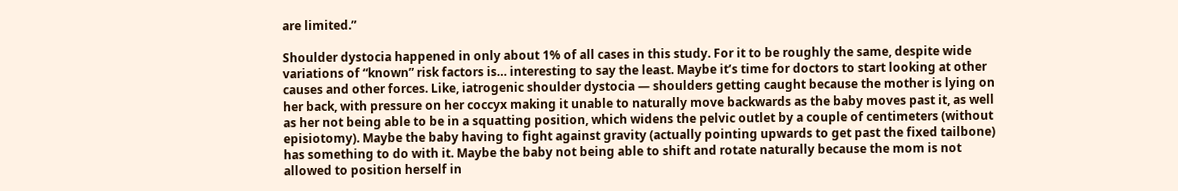are limited.”

Shoulder dystocia happened in only about 1% of all cases in this study. For it to be roughly the same, despite wide variations of “known” risk factors is… interesting to say the least. Maybe it’s time for doctors to start looking at other causes and other forces. Like, iatrogenic shoulder dystocia — shoulders getting caught because the mother is lying on her back, with pressure on her coccyx making it unable to naturally move backwards as the baby moves past it, as well as her not being able to be in a squatting position, which widens the pelvic outlet by a couple of centimeters (without episiotomy). Maybe the baby having to fight against gravity (actually pointing upwards to get past the fixed tailbone) has something to do with it. Maybe the baby not being able to shift and rotate naturally because the mom is not allowed to position herself in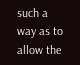such a way as to allow the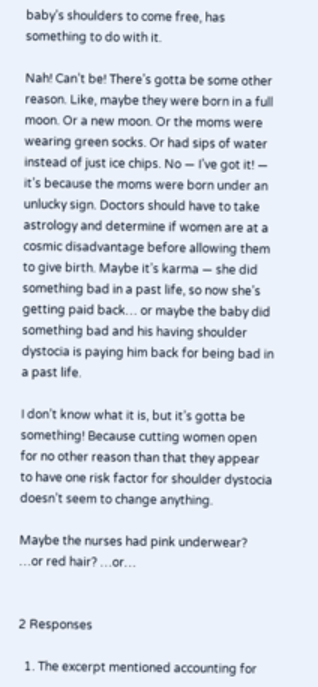baby’s shoulders to come free, has something to do with it.

Nah! Can’t be! There’s gotta be some other reason. Like, maybe they were born in a full moon. Or a new moon. Or the moms were wearing green socks. Or had sips of water instead of just ice chips. No — I’ve got it! — it’s because the moms were born under an unlucky sign. Doctors should have to take astrology and determine if women are at a cosmic disadvantage before allowing them to give birth. Maybe it’s karma — she did something bad in a past life, so now she’s getting paid back… or maybe the baby did something bad and his having shoulder dystocia is paying him back for being bad in a past life.

I don’t know what it is, but it’s gotta be something! Because cutting women open for no other reason than that they appear to have one risk factor for shoulder dystocia doesn’t seem to change anything.

Maybe the nurses had pink underwear? …or red hair? …or…


2 Responses

  1. The excerpt mentioned accounting for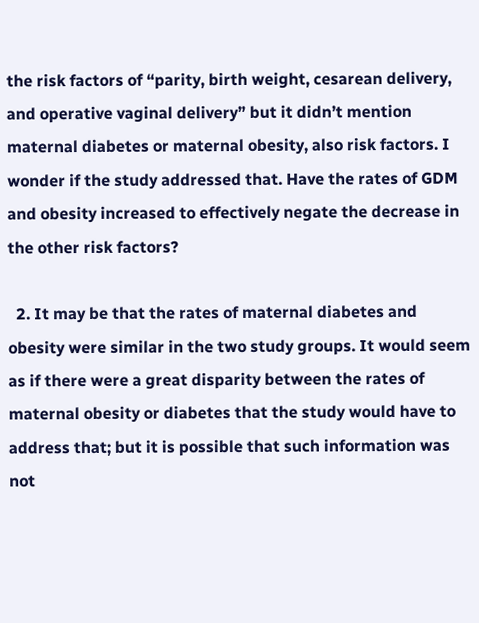the risk factors of “parity, birth weight, cesarean delivery, and operative vaginal delivery” but it didn’t mention maternal diabetes or maternal obesity, also risk factors. I wonder if the study addressed that. Have the rates of GDM and obesity increased to effectively negate the decrease in the other risk factors?

  2. It may be that the rates of maternal diabetes and obesity were similar in the two study groups. It would seem as if there were a great disparity between the rates of maternal obesity or diabetes that the study would have to address that; but it is possible that such information was not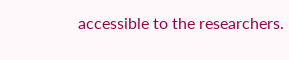accessible to the researchers.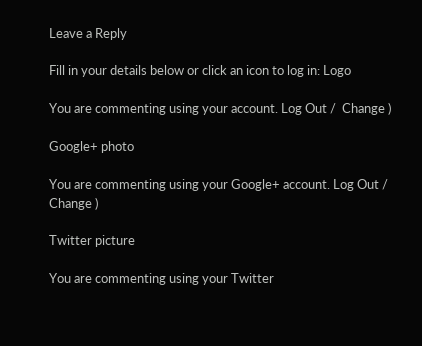Leave a Reply

Fill in your details below or click an icon to log in: Logo

You are commenting using your account. Log Out /  Change )

Google+ photo

You are commenting using your Google+ account. Log Out /  Change )

Twitter picture

You are commenting using your Twitter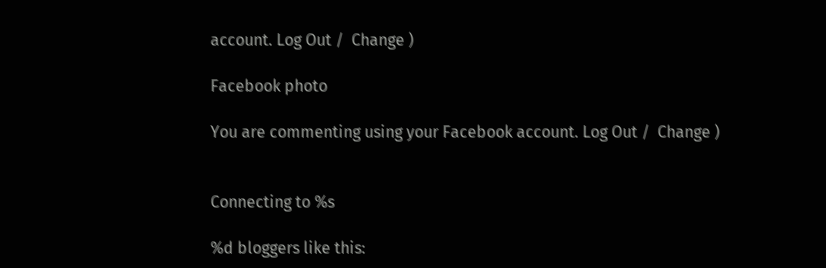account. Log Out /  Change )

Facebook photo

You are commenting using your Facebook account. Log Out /  Change )


Connecting to %s

%d bloggers like this: